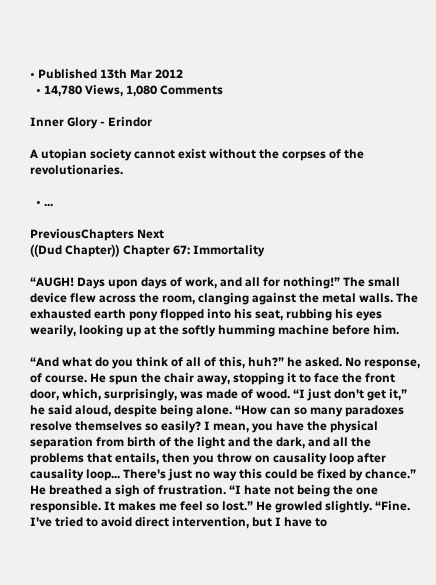• Published 13th Mar 2012
  • 14,780 Views, 1,080 Comments

Inner Glory - Erindor

A utopian society cannot exist without the corpses of the revolutionaries.

  • ...

PreviousChapters Next
((Dud Chapter)) Chapter 67: Immortality

“AUGH! Days upon days of work, and all for nothing!” The small device flew across the room, clanging against the metal walls. The exhausted earth pony flopped into his seat, rubbing his eyes wearily, looking up at the softly humming machine before him.

“And what do you think of all of this, huh?” he asked. No response, of course. He spun the chair away, stopping it to face the front door, which, surprisingly, was made of wood. “I just don't get it,” he said aloud, despite being alone. “How can so many paradoxes resolve themselves so easily? I mean, you have the physical separation from birth of the light and the dark, and all the problems that entails, then you throw on causality loop after causality loop... There's just no way this could be fixed by chance.” He breathed a sigh of frustration. “I hate not being the one responsible. It makes me feel so lost.” He growled slightly. “Fine. I've tried to avoid direct intervention, but I have to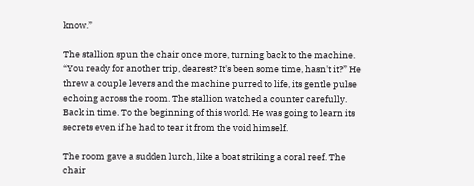know.”

The stallion spun the chair once more, turning back to the machine. “You ready for another trip, dearest? It's been some time, hasn't it?” He threw a couple levers and the machine purred to life, its gentle pulse echoing across the room. The stallion watched a counter carefully. Back in time. To the beginning of this world. He was going to learn its secrets even if he had to tear it from the void himself.

The room gave a sudden lurch, like a boat striking a coral reef. The chair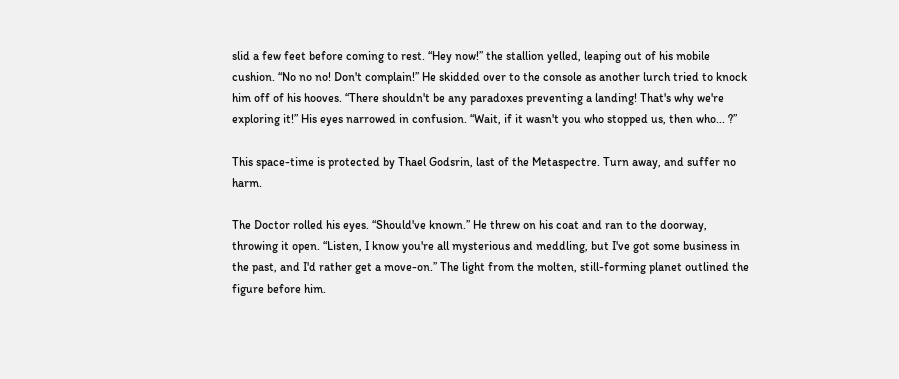slid a few feet before coming to rest. “Hey now!” the stallion yelled, leaping out of his mobile cushion. “No no no! Don't complain!” He skidded over to the console as another lurch tried to knock him off of his hooves. “There shouldn't be any paradoxes preventing a landing! That's why we're exploring it!” His eyes narrowed in confusion. “Wait, if it wasn't you who stopped us, then who... ?”

This space-time is protected by Thael Godsrin, last of the Metaspectre. Turn away, and suffer no harm.

The Doctor rolled his eyes. “Should've known.” He threw on his coat and ran to the doorway, throwing it open. “Listen, I know you're all mysterious and meddling, but I've got some business in the past, and I'd rather get a move-on.” The light from the molten, still-forming planet outlined the figure before him.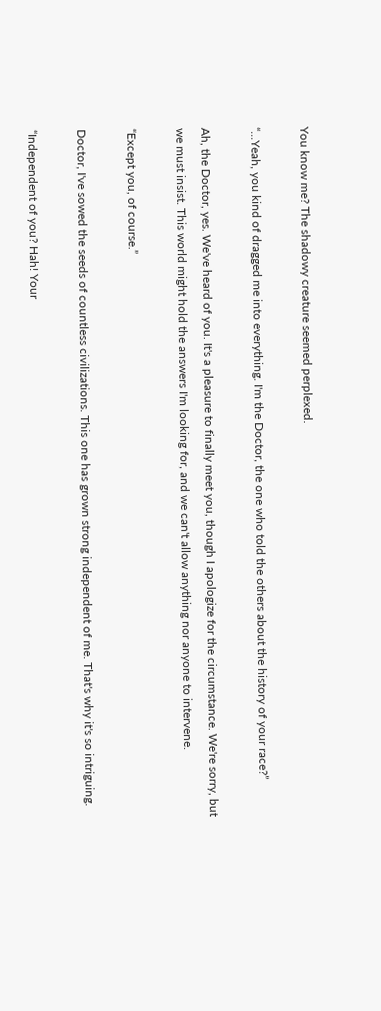You know me? The shadowy creature seemed perplexed.

“...Yeah, you kind of dragged me into everything. I'm the Doctor, the one who told the others about the history of your race?”

Ah, the Doctor, yes. We've heard of you. It's a pleasure to finally meet you, though I apologize for the circumstance. We're sorry, but we must insist. This world might hold the answers I'm looking for, and we can't allow anything nor anyone to intervene.

“Except you, of course.”

Doctor, I've sowed the seeds of countless civilizations. This one has grown strong independent of me. That's why it's so intriguing.

“Independent of you? Hah! Your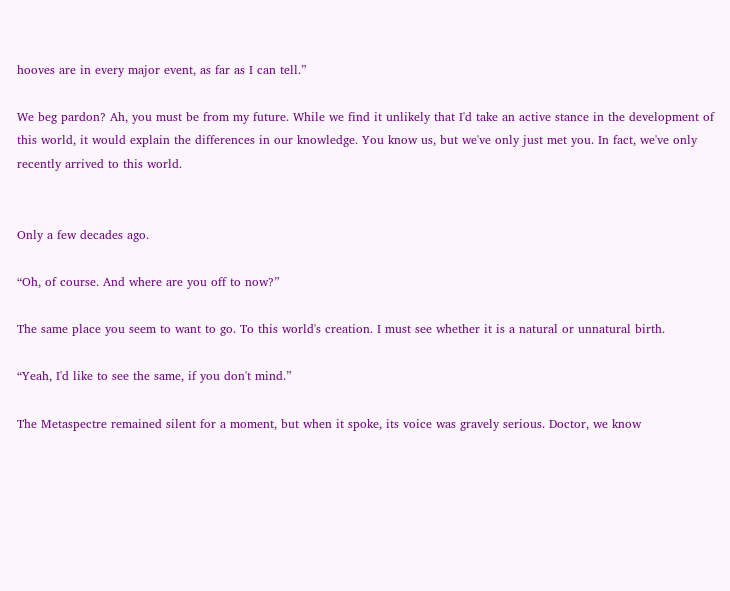hooves are in every major event, as far as I can tell.”

We beg pardon? Ah, you must be from my future. While we find it unlikely that I'd take an active stance in the development of this world, it would explain the differences in our knowledge. You know us, but we've only just met you. In fact, we've only recently arrived to this world.


Only a few decades ago.

“Oh, of course. And where are you off to now?”

The same place you seem to want to go. To this world's creation. I must see whether it is a natural or unnatural birth.

“Yeah, I'd like to see the same, if you don't mind.”

The Metaspectre remained silent for a moment, but when it spoke, its voice was gravely serious. Doctor, we know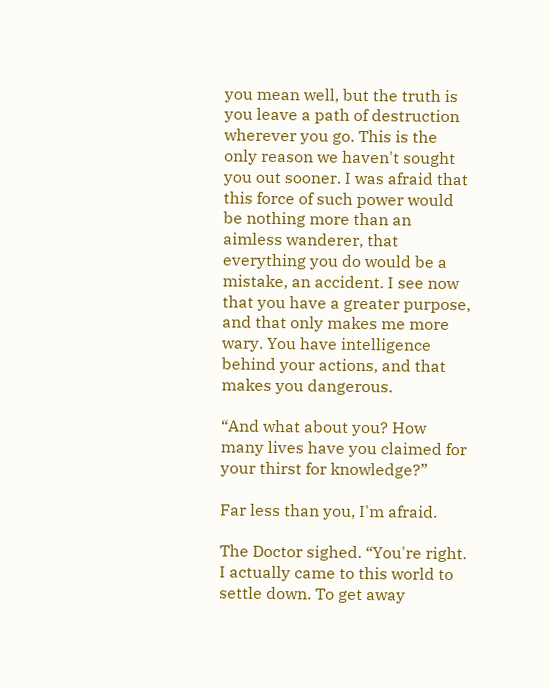you mean well, but the truth is you leave a path of destruction wherever you go. This is the only reason we haven't sought you out sooner. I was afraid that this force of such power would be nothing more than an aimless wanderer, that everything you do would be a mistake, an accident. I see now that you have a greater purpose, and that only makes me more wary. You have intelligence behind your actions, and that makes you dangerous.

“And what about you? How many lives have you claimed for your thirst for knowledge?”

Far less than you, I'm afraid.

The Doctor sighed. “You're right. I actually came to this world to settle down. To get away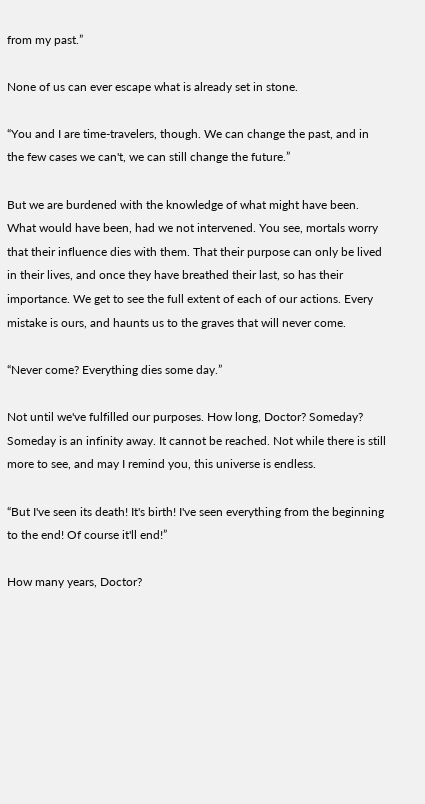from my past.”

None of us can ever escape what is already set in stone.

“You and I are time-travelers, though. We can change the past, and in the few cases we can't, we can still change the future.”

But we are burdened with the knowledge of what might have been. What would have been, had we not intervened. You see, mortals worry that their influence dies with them. That their purpose can only be lived in their lives, and once they have breathed their last, so has their importance. We get to see the full extent of each of our actions. Every mistake is ours, and haunts us to the graves that will never come.

“Never come? Everything dies some day.”

Not until we've fulfilled our purposes. How long, Doctor? Someday? Someday is an infinity away. It cannot be reached. Not while there is still more to see, and may I remind you, this universe is endless.

“But I've seen its death! It's birth! I've seen everything from the beginning to the end! Of course it'll end!”

How many years, Doctor?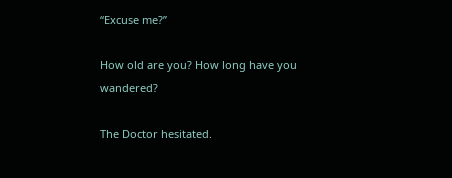“Excuse me?”

How old are you? How long have you wandered?

The Doctor hesitated.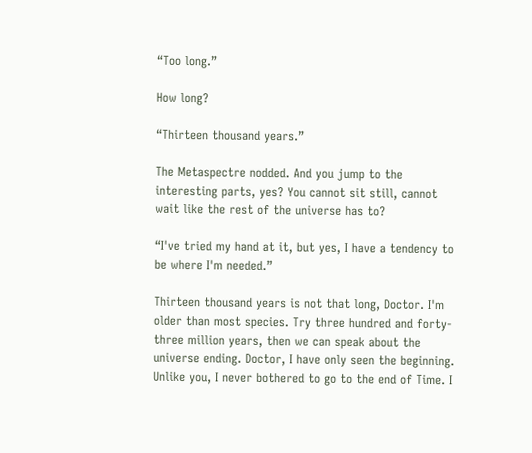“Too long.”

How long?

“Thirteen thousand years.”

The Metaspectre nodded. And you jump to the interesting parts, yes? You cannot sit still, cannot wait like the rest of the universe has to?

“I've tried my hand at it, but yes, I have a tendency to be where I'm needed.”

Thirteen thousand years is not that long, Doctor. I'm older than most species. Try three hundred and forty-three million years, then we can speak about the universe ending. Doctor, I have only seen the beginning. Unlike you, I never bothered to go to the end of Time. I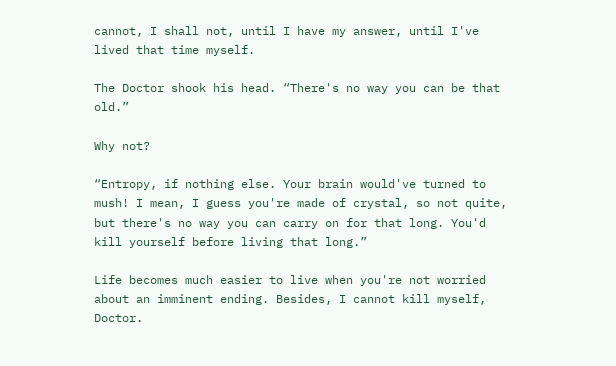cannot, I shall not, until I have my answer, until I've lived that time myself.

The Doctor shook his head. “There's no way you can be that old.”

Why not?

“Entropy, if nothing else. Your brain would've turned to mush! I mean, I guess you're made of crystal, so not quite, but there's no way you can carry on for that long. You'd kill yourself before living that long.”

Life becomes much easier to live when you're not worried about an imminent ending. Besides, I cannot kill myself, Doctor.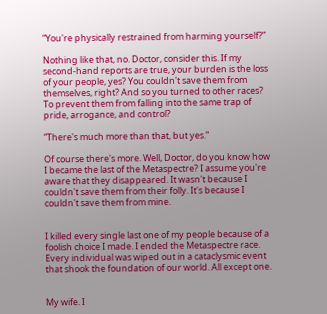“You're physically restrained from harming yourself?”

Nothing like that, no. Doctor, consider this. If my second-hand reports are true, your burden is the loss of your people, yes? You couldn't save them from themselves, right? And so you turned to other races? To prevent them from falling into the same trap of pride, arrogance, and control?

“There's much more than that, but yes.”

Of course there's more. Well, Doctor, do you know how I became the last of the Metaspectre? I assume you're aware that they disappeared. It wasn't because I couldn't save them from their folly. It's because I couldn't save them from mine.


I killed every single last one of my people because of a foolish choice I made. I ended the Metaspectre race. Every individual was wiped out in a cataclysmic event that shook the foundation of our world. All except one.


My wife. I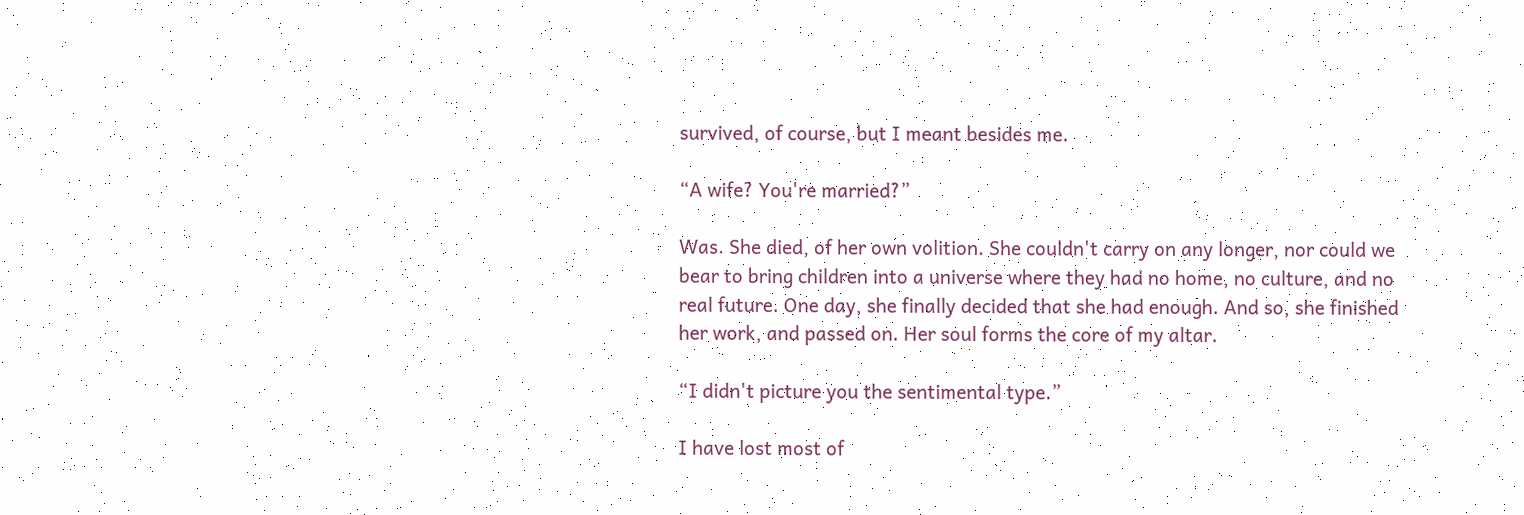survived, of course, but I meant besides me.

“A wife? You're married?”

Was. She died, of her own volition. She couldn't carry on any longer, nor could we bear to bring children into a universe where they had no home, no culture, and no real future. One day, she finally decided that she had enough. And so, she finished her work, and passed on. Her soul forms the core of my altar.

“I didn't picture you the sentimental type.”

I have lost most of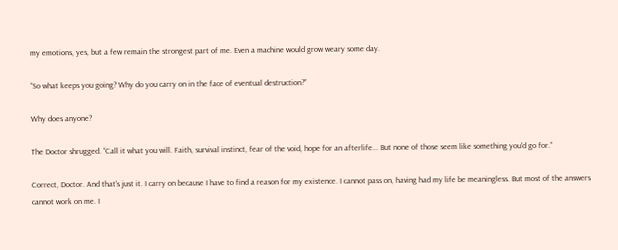my emotions, yes, but a few remain the strongest part of me. Even a machine would grow weary some day.

“So what keeps you going? Why do you carry on in the face of eventual destruction?”

Why does anyone?

The Doctor shrugged. “Call it what you will. Faith, survival instinct, fear of the void, hope for an afterlife... But none of those seem like something you'd go for.”

Correct, Doctor. And that's just it. I carry on because I have to find a reason for my existence. I cannot pass on, having had my life be meaningless. But most of the answers cannot work on me. I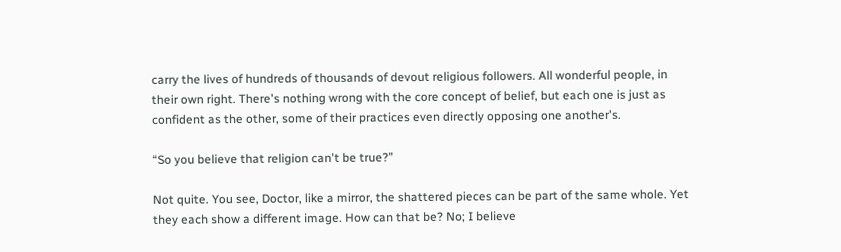carry the lives of hundreds of thousands of devout religious followers. All wonderful people, in their own right. There's nothing wrong with the core concept of belief, but each one is just as confident as the other, some of their practices even directly opposing one another's.

“So you believe that religion can't be true?”

Not quite. You see, Doctor, like a mirror, the shattered pieces can be part of the same whole. Yet they each show a different image. How can that be? No; I believe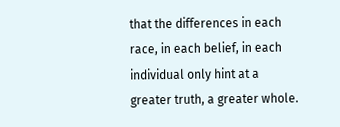that the differences in each race, in each belief, in each individual only hint at a greater truth, a greater whole.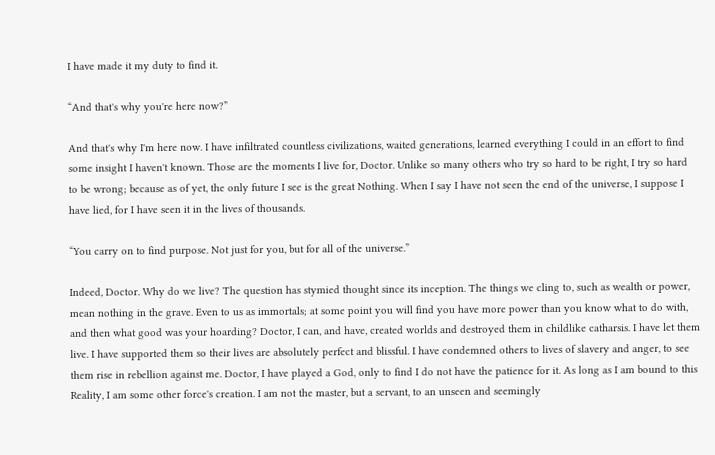I have made it my duty to find it.

“And that's why you're here now?”

And that's why I'm here now. I have infiltrated countless civilizations, waited generations, learned everything I could in an effort to find some insight I haven't known. Those are the moments I live for, Doctor. Unlike so many others who try so hard to be right, I try so hard to be wrong; because as of yet, the only future I see is the great Nothing. When I say I have not seen the end of the universe, I suppose I have lied, for I have seen it in the lives of thousands.

“You carry on to find purpose. Not just for you, but for all of the universe.”

Indeed, Doctor. Why do we live? The question has stymied thought since its inception. The things we cling to, such as wealth or power, mean nothing in the grave. Even to us as immortals; at some point you will find you have more power than you know what to do with, and then what good was your hoarding? Doctor, I can, and have, created worlds and destroyed them in childlike catharsis. I have let them live. I have supported them so their lives are absolutely perfect and blissful. I have condemned others to lives of slavery and anger, to see them rise in rebellion against me. Doctor, I have played a God, only to find I do not have the patience for it. As long as I am bound to this Reality, I am some other force's creation. I am not the master, but a servant, to an unseen and seemingly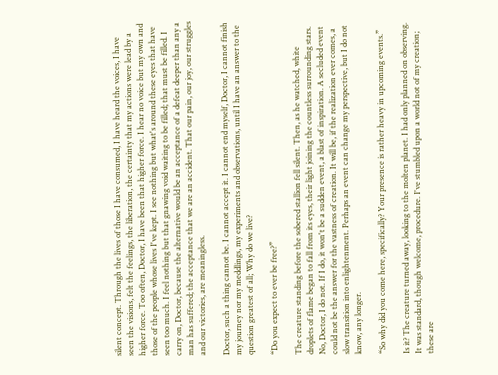silent concept. Through the lives of those I have consumed, I have heard the voices, I have seen the visions, felt the feelings, the liberation, the certainty that my actions were lead by a higher force. Too often, Doctor, I have been that higher force. I hear no voice but my own and those of the people whose lives I've kept. I see nothing but what's around these eyes that have seen too much. I feel nothing but that gnawing void waiting to be filled; that must be filled. I carry on, Doctor, because the alternative would be an acceptance of a defeat deeper than any a man has suffered; the acceptance that we are an accident. That our pain, our joy, our struggles and our victories, are meaningless.

Doctor, such a thing cannot be. I cannot accept it. I cannot end myself, Doctor, I cannot finish my journey nor my meddlings, my experiments and observations, until I have an answer to the question greatest of all; Why do we live?

“Do you expect to ever be free?”

The creature standing before the sobered stallion fell silent. Then, as he watched, white droplets of flame began to fall from its eyes, their light joining the countless surrounding stars. No, Doctor, I do not. If I do, it won't be a sudden event, a blast of inspiration. A secluded event could not be the answer for the vastness of creation. It will be, if the realization ever comes, a slow transition into enlightenment. Perhaps an event can change my perspective, but I do not know, any longer.

“So why did you come here, specifically? Your presence is rather heavy in upcoming events.”

Is it? The creature turned away, looking to the molten planet. I had only planned on observing. It was standard, though welcome, procedure. I've stumbled upon a world not of my creation; these are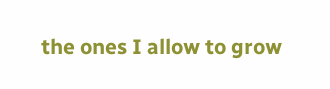the ones I allow to grow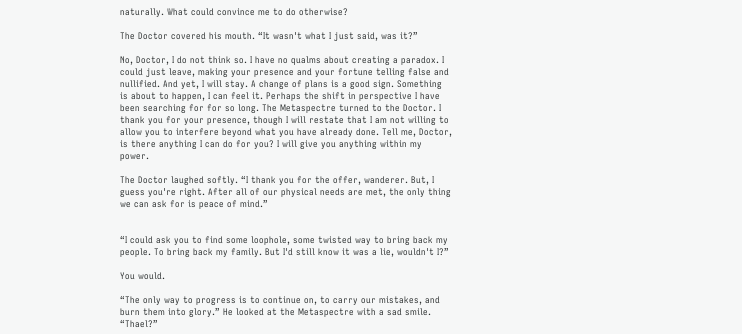naturally. What could convince me to do otherwise?

The Doctor covered his mouth. “It wasn't what I just said, was it?”

No, Doctor, I do not think so. I have no qualms about creating a paradox. I could just leave, making your presence and your fortune telling false and nullified. And yet, I will stay. A change of plans is a good sign. Something is about to happen, I can feel it. Perhaps the shift in perspective I have been searching for for so long. The Metaspectre turned to the Doctor. I thank you for your presence, though I will restate that I am not willing to allow you to interfere beyond what you have already done. Tell me, Doctor, is there anything I can do for you? I will give you anything within my power.

The Doctor laughed softly. “I thank you for the offer, wanderer. But, I guess you're right. After all of our physical needs are met, the only thing we can ask for is peace of mind.”


“I could ask you to find some loophole, some twisted way to bring back my people. To bring back my family. But I'd still know it was a lie, wouldn't I?”

You would.

“The only way to progress is to continue on, to carry our mistakes, and burn them into glory.” He looked at the Metaspectre with a sad smile. “Thael?”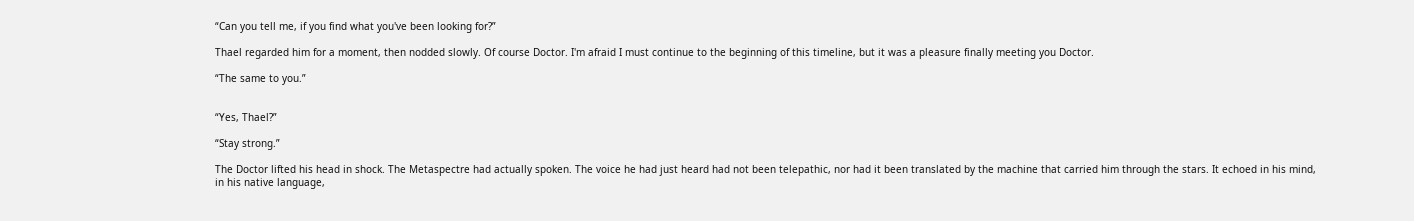“Can you tell me, if you find what you've been looking for?”

Thael regarded him for a moment, then nodded slowly. Of course Doctor. I'm afraid I must continue to the beginning of this timeline, but it was a pleasure finally meeting you Doctor.

“The same to you.”


“Yes, Thael?”

“Stay strong.”

The Doctor lifted his head in shock. The Metaspectre had actually spoken. The voice he had just heard had not been telepathic, nor had it been translated by the machine that carried him through the stars. It echoed in his mind, in his native language,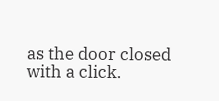as the door closed with a click.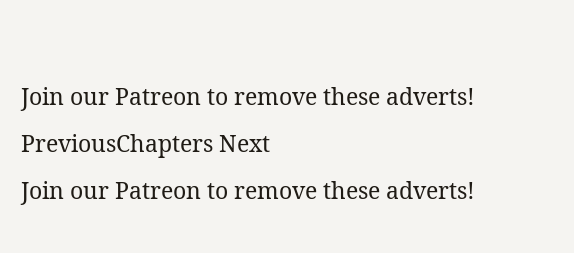Join our Patreon to remove these adverts!
PreviousChapters Next
Join our Patreon to remove these adverts!